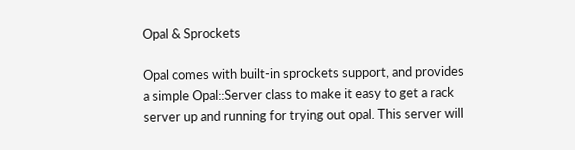Opal & Sprockets

Opal comes with built-in sprockets support, and provides a simple Opal::Server class to make it easy to get a rack server up and running for trying out opal. This server will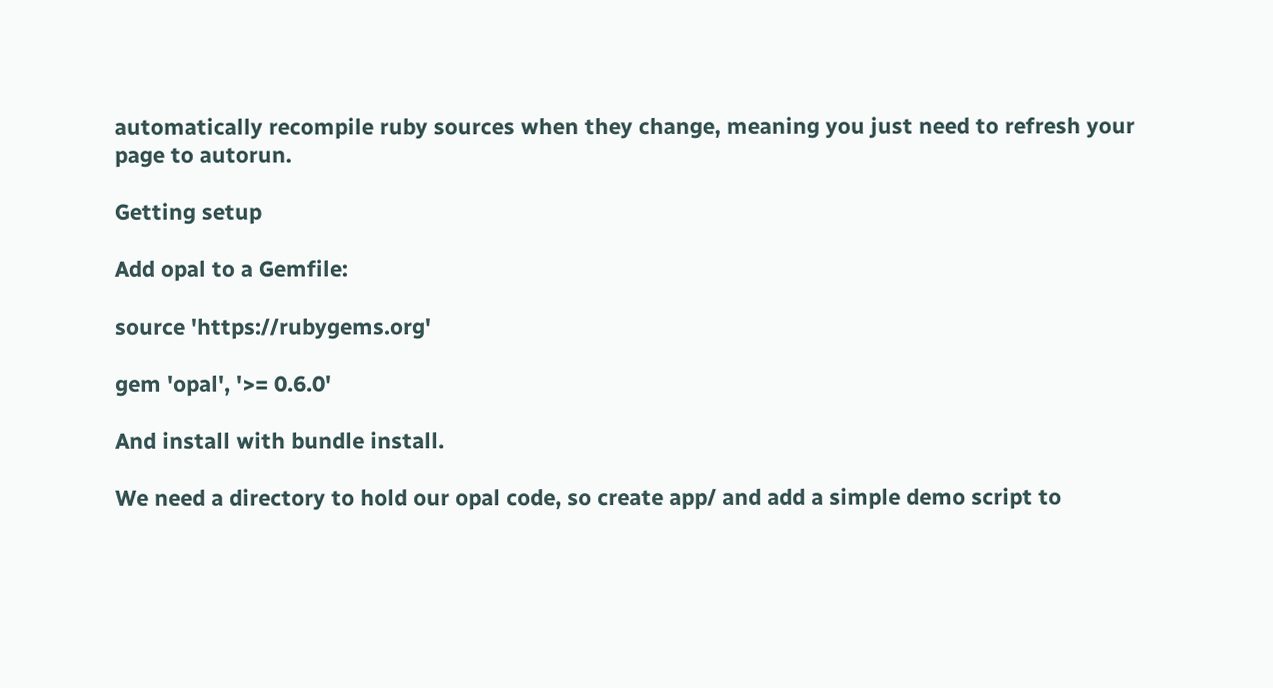automatically recompile ruby sources when they change, meaning you just need to refresh your page to autorun.

Getting setup

Add opal to a Gemfile:

source 'https://rubygems.org'

gem 'opal', '>= 0.6.0'

And install with bundle install.

We need a directory to hold our opal code, so create app/ and add a simple demo script to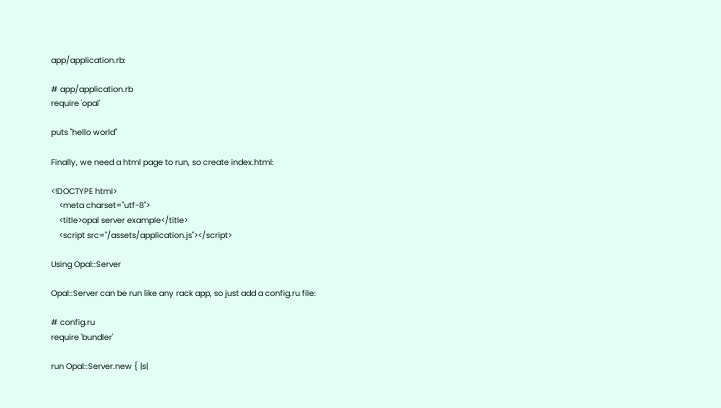app/application.rb:

# app/application.rb
require 'opal'

puts "hello world"

Finally, we need a html page to run, so create index.html:

<!DOCTYPE html>
    <meta charset="utf-8">
    <title>opal server example</title>
    <script src="/assets/application.js"></script>

Using Opal::Server

Opal::Server can be run like any rack app, so just add a config.ru file:

# config.ru
require 'bundler'

run Opal::Server.new { |s|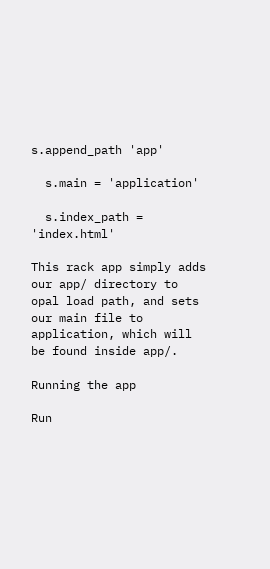s.append_path 'app'

  s.main = 'application'

  s.index_path = 'index.html'

This rack app simply adds our app/ directory to opal load path, and sets our main file to application, which will be found inside app/.

Running the app

Run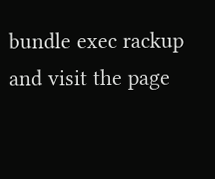bundle exec rackup and visit the page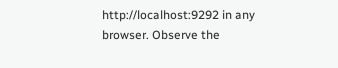http://localhost:9292 in any browser. Observe the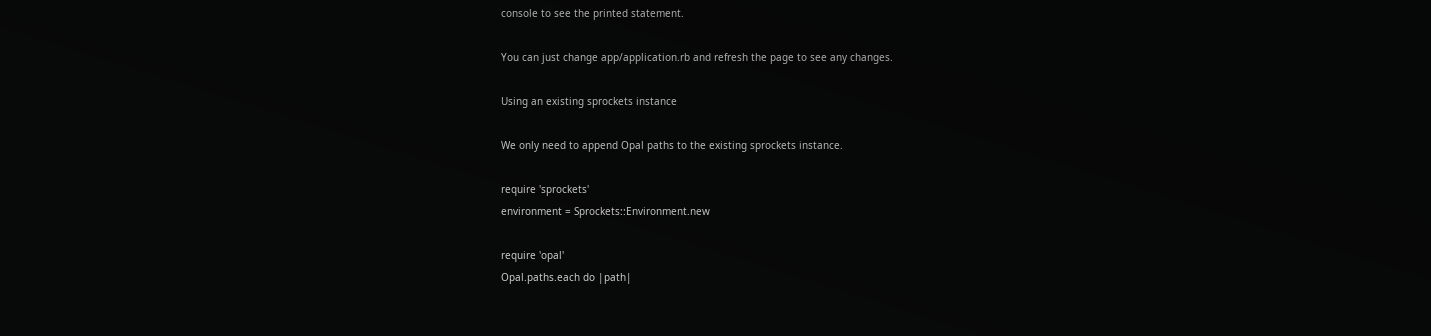console to see the printed statement.

You can just change app/application.rb and refresh the page to see any changes.

Using an existing sprockets instance

We only need to append Opal paths to the existing sprockets instance.

require 'sprockets'
environment = Sprockets::Environment.new

require 'opal'
Opal.paths.each do |path|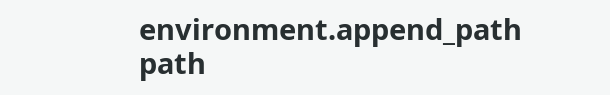environment.append_path path